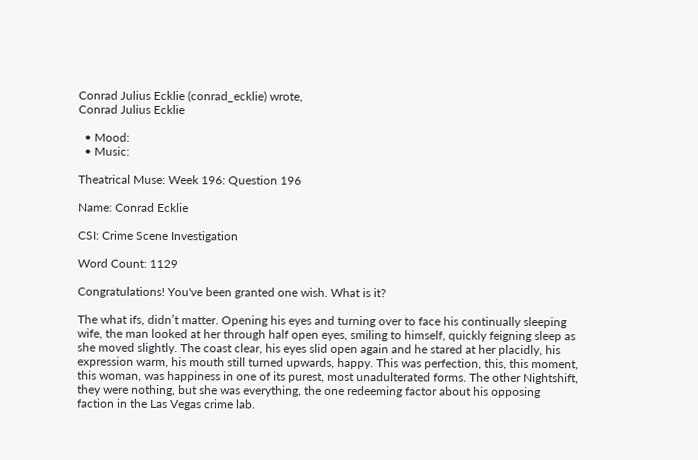Conrad Julius Ecklie (conrad_ecklie) wrote,
Conrad Julius Ecklie

  • Mood:
  • Music:

Theatrical Muse: Week 196: Question 196

Name: Conrad Ecklie

CSI: Crime Scene Investigation

Word Count: 1129

Congratulations! You've been granted one wish. What is it?

The what ifs, didn’t matter. Opening his eyes and turning over to face his continually sleeping wife, the man looked at her through half open eyes, smiling to himself, quickly feigning sleep as she moved slightly. The coast clear, his eyes slid open again and he stared at her placidly, his expression warm, his mouth still turned upwards, happy. This was perfection, this, this moment, this woman, was happiness in one of its purest, most unadulterated forms. The other Nightshift, they were nothing, but she was everything, the one redeeming factor about his opposing faction in the Las Vegas crime lab.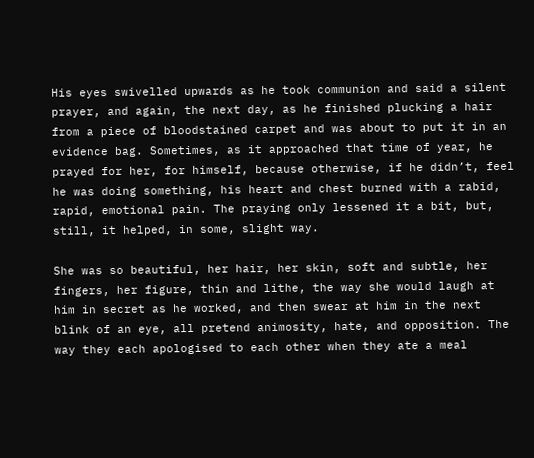His eyes swivelled upwards as he took communion and said a silent prayer, and again, the next day, as he finished plucking a hair from a piece of bloodstained carpet and was about to put it in an evidence bag. Sometimes, as it approached that time of year, he prayed for her, for himself, because otherwise, if he didn’t, feel he was doing something, his heart and chest burned with a rabid, rapid, emotional pain. The praying only lessened it a bit, but, still, it helped, in some, slight way.

She was so beautiful, her hair, her skin, soft and subtle, her fingers, her figure, thin and lithe, the way she would laugh at him in secret as he worked, and then swear at him in the next blink of an eye, all pretend animosity, hate, and opposition. The way they each apologised to each other when they ate a meal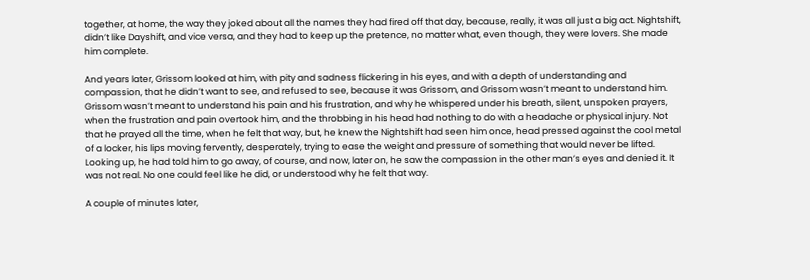together, at home, the way they joked about all the names they had fired off that day, because, really, it was all just a big act. Nightshift, didn’t like Dayshift, and vice versa, and they had to keep up the pretence, no matter what, even though, they were lovers. She made him complete.

And years later, Grissom looked at him, with pity and sadness flickering in his eyes, and with a depth of understanding and compassion, that he didn’t want to see, and refused to see, because it was Grissom, and Grissom wasn’t meant to understand him. Grissom wasn’t meant to understand his pain and his frustration, and why he whispered under his breath, silent, unspoken prayers, when the frustration and pain overtook him, and the throbbing in his head had nothing to do with a headache or physical injury. Not that he prayed all the time, when he felt that way, but, he knew the Nightshift had seen him once, head pressed against the cool metal of a locker, his lips moving fervently, desperately, trying to ease the weight and pressure of something that would never be lifted. Looking up, he had told him to go away, of course, and now, later on, he saw the compassion in the other man’s eyes and denied it. It was not real. No one could feel like he did, or understood why he felt that way.

A couple of minutes later,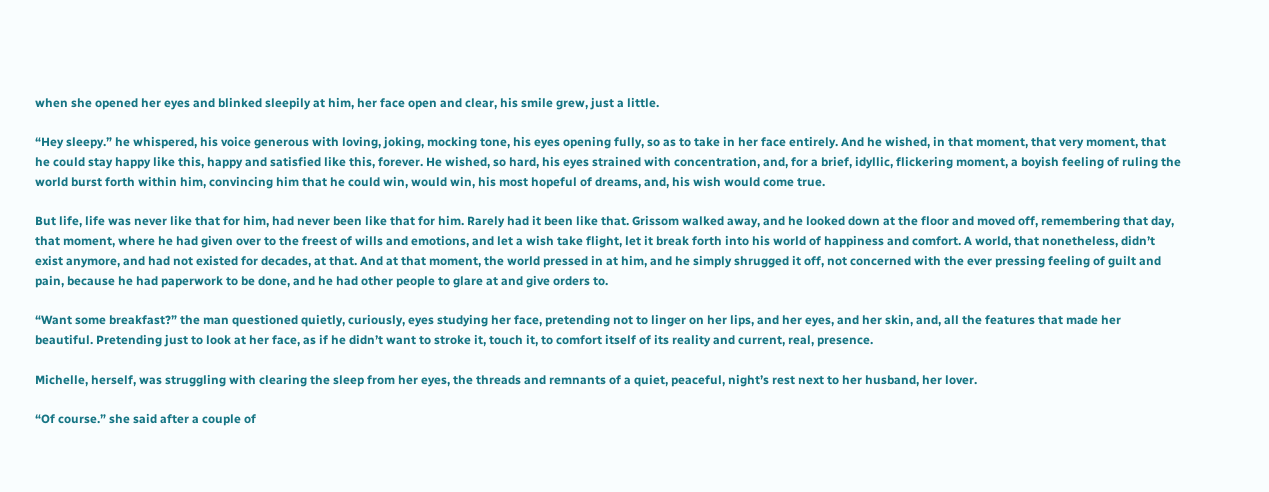when she opened her eyes and blinked sleepily at him, her face open and clear, his smile grew, just a little.

“Hey sleepy.” he whispered, his voice generous with loving, joking, mocking tone, his eyes opening fully, so as to take in her face entirely. And he wished, in that moment, that very moment, that he could stay happy like this, happy and satisfied like this, forever. He wished, so hard, his eyes strained with concentration, and, for a brief, idyllic, flickering moment, a boyish feeling of ruling the world burst forth within him, convincing him that he could win, would win, his most hopeful of dreams, and, his wish would come true.

But life, life was never like that for him, had never been like that for him. Rarely had it been like that. Grissom walked away, and he looked down at the floor and moved off, remembering that day, that moment, where he had given over to the freest of wills and emotions, and let a wish take flight, let it break forth into his world of happiness and comfort. A world, that nonetheless, didn’t exist anymore, and had not existed for decades, at that. And at that moment, the world pressed in at him, and he simply shrugged it off, not concerned with the ever pressing feeling of guilt and pain, because he had paperwork to be done, and he had other people to glare at and give orders to.

“Want some breakfast?” the man questioned quietly, curiously, eyes studying her face, pretending not to linger on her lips, and her eyes, and her skin, and, all the features that made her beautiful. Pretending just to look at her face, as if he didn’t want to stroke it, touch it, to comfort itself of its reality and current, real, presence.

Michelle, herself, was struggling with clearing the sleep from her eyes, the threads and remnants of a quiet, peaceful, night’s rest next to her husband, her lover.

“Of course.” she said after a couple of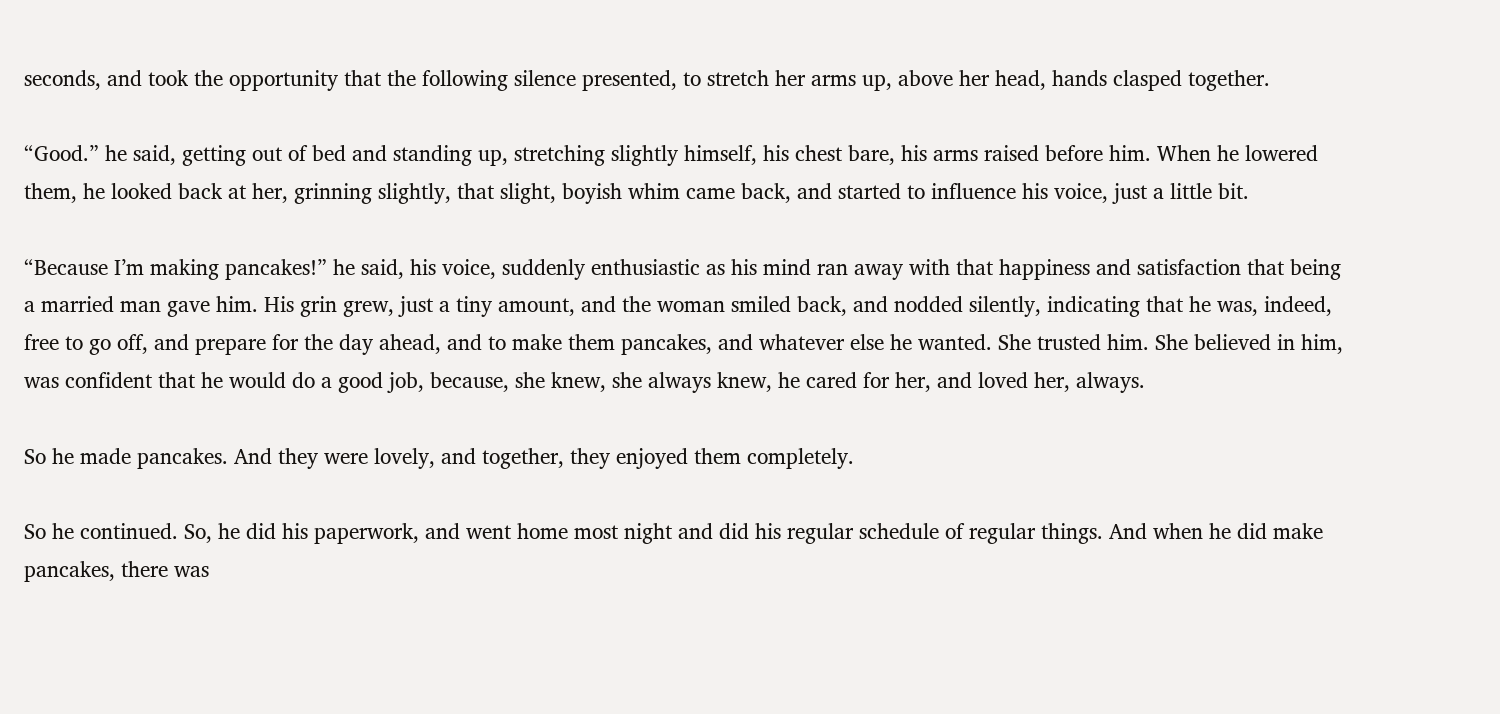seconds, and took the opportunity that the following silence presented, to stretch her arms up, above her head, hands clasped together.

“Good.” he said, getting out of bed and standing up, stretching slightly himself, his chest bare, his arms raised before him. When he lowered them, he looked back at her, grinning slightly, that slight, boyish whim came back, and started to influence his voice, just a little bit.

“Because I’m making pancakes!” he said, his voice, suddenly enthusiastic as his mind ran away with that happiness and satisfaction that being a married man gave him. His grin grew, just a tiny amount, and the woman smiled back, and nodded silently, indicating that he was, indeed, free to go off, and prepare for the day ahead, and to make them pancakes, and whatever else he wanted. She trusted him. She believed in him, was confident that he would do a good job, because, she knew, she always knew, he cared for her, and loved her, always.

So he made pancakes. And they were lovely, and together, they enjoyed them completely.

So he continued. So, he did his paperwork, and went home most night and did his regular schedule of regular things. And when he did make pancakes, there was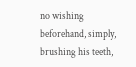no wishing beforehand, simply, brushing his teeth,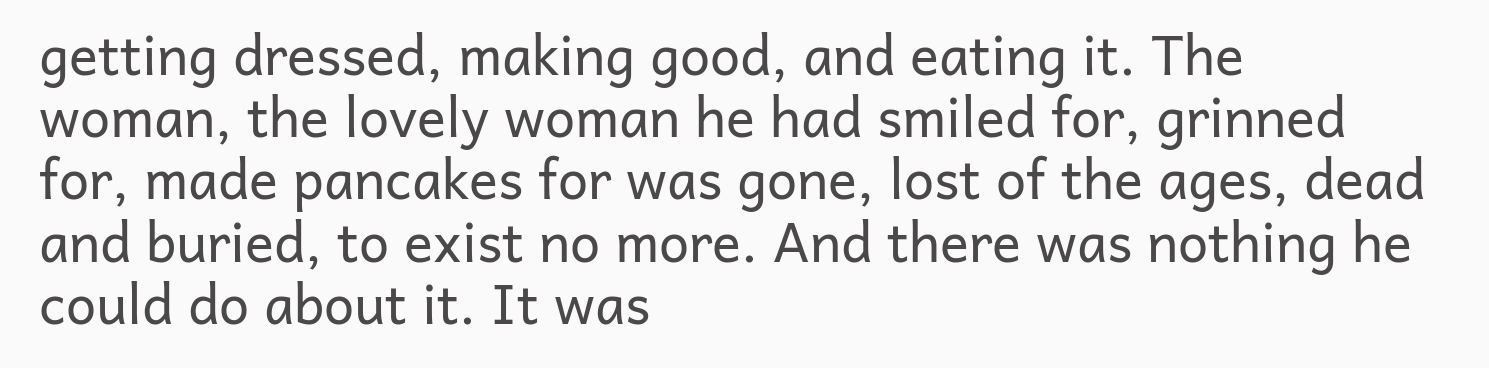getting dressed, making good, and eating it. The woman, the lovely woman he had smiled for, grinned for, made pancakes for was gone, lost of the ages, dead and buried, to exist no more. And there was nothing he could do about it. It was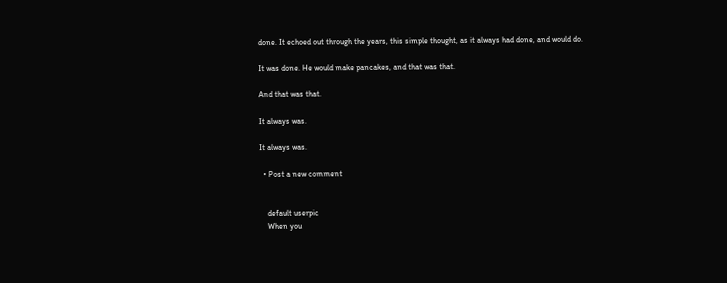done. It echoed out through the years, this simple thought, as it always had done, and would do.

It was done. He would make pancakes, and that was that.

And that was that.

It always was.

It always was.

  • Post a new comment


    default userpic
    When you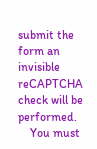submit the form an invisible reCAPTCHA check will be performed.
    You must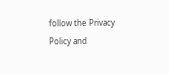follow the Privacy Policy and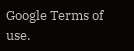Google Terms of use.